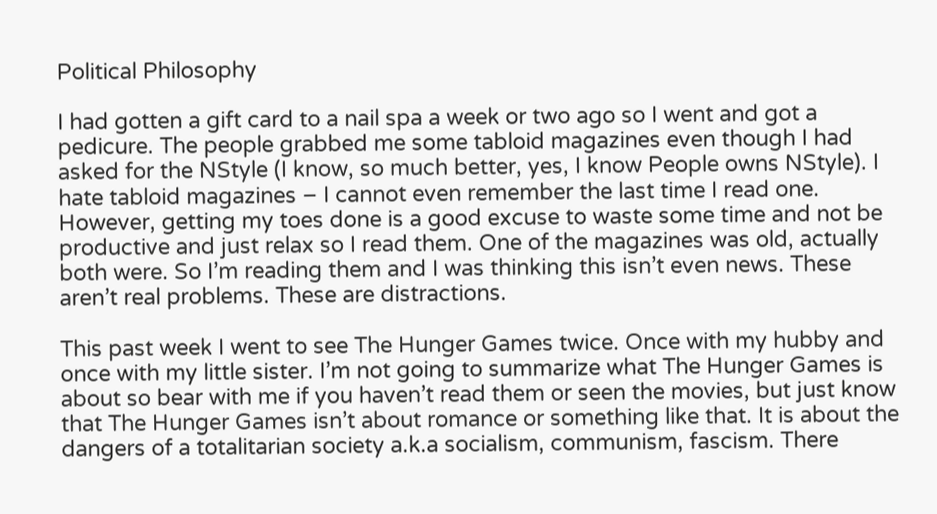Political Philosophy

I had gotten a gift card to a nail spa a week or two ago so I went and got a pedicure. The people grabbed me some tabloid magazines even though I had asked for the NStyle (I know, so much better, yes, I know People owns NStyle). I hate tabloid magazines – I cannot even remember the last time I read one. However, getting my toes done is a good excuse to waste some time and not be productive and just relax so I read them. One of the magazines was old, actually both were. So I’m reading them and I was thinking this isn’t even news. These aren’t real problems. These are distractions.

This past week I went to see The Hunger Games twice. Once with my hubby and once with my little sister. I’m not going to summarize what The Hunger Games is about so bear with me if you haven’t read them or seen the movies, but just know that The Hunger Games isn’t about romance or something like that. It is about the dangers of a totalitarian society a.k.a socialism, communism, fascism. There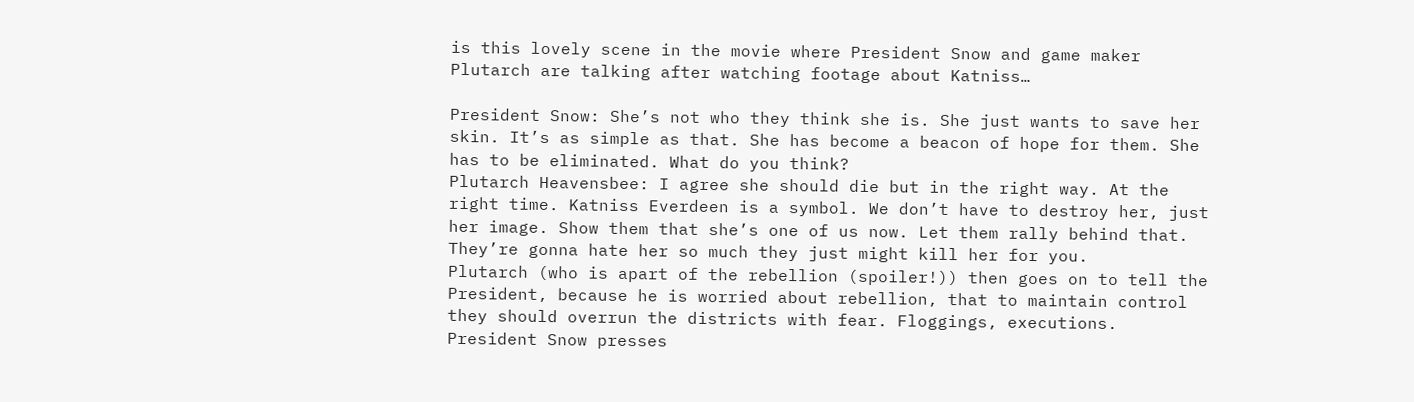is this lovely scene in the movie where President Snow and game maker Plutarch are talking after watching footage about Katniss…

President Snow: She’s not who they think she is. She just wants to save her skin. It’s as simple as that. She has become a beacon of hope for them. She has to be eliminated. What do you think?
Plutarch Heavensbee: I agree she should die but in the right way. At the right time. Katniss Everdeen is a symbol. We don’t have to destroy her, just her image. Show them that she’s one of us now. Let them rally behind that. They’re gonna hate her so much they just might kill her for you.
Plutarch (who is apart of the rebellion (spoiler!)) then goes on to tell the President, because he is worried about rebellion, that to maintain control they should overrun the districts with fear. Floggings, executions. President Snow presses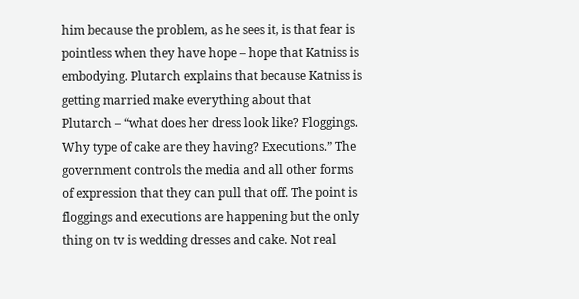him because the problem, as he sees it, is that fear is pointless when they have hope – hope that Katniss is embodying. Plutarch explains that because Katniss is getting married make everything about that
Plutarch – “what does her dress look like? Floggings. Why type of cake are they having? Executions.” The government controls the media and all other forms of expression that they can pull that off. The point is floggings and executions are happening but the only thing on tv is wedding dresses and cake. Not real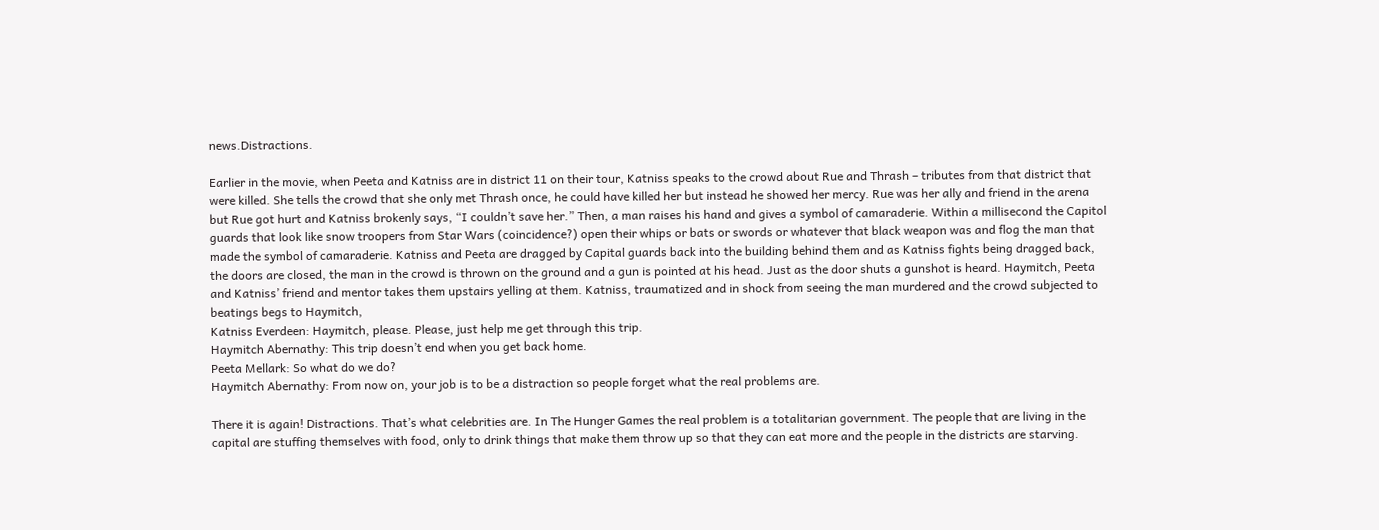news.Distractions.

Earlier in the movie, when Peeta and Katniss are in district 11 on their tour, Katniss speaks to the crowd about Rue and Thrash – tributes from that district that were killed. She tells the crowd that she only met Thrash once, he could have killed her but instead he showed her mercy. Rue was her ally and friend in the arena but Rue got hurt and Katniss brokenly says, “I couldn’t save her.” Then, a man raises his hand and gives a symbol of camaraderie. Within a millisecond the Capitol guards that look like snow troopers from Star Wars (coincidence?) open their whips or bats or swords or whatever that black weapon was and flog the man that made the symbol of camaraderie. Katniss and Peeta are dragged by Capital guards back into the building behind them and as Katniss fights being dragged back, the doors are closed, the man in the crowd is thrown on the ground and a gun is pointed at his head. Just as the door shuts a gunshot is heard. Haymitch, Peeta and Katniss’ friend and mentor takes them upstairs yelling at them. Katniss, traumatized and in shock from seeing the man murdered and the crowd subjected to beatings begs to Haymitch,
Katniss Everdeen: Haymitch, please. Please, just help me get through this trip.
Haymitch Abernathy: This trip doesn’t end when you get back home.
Peeta Mellark: So what do we do?
Haymitch Abernathy: From now on, your job is to be a distraction so people forget what the real problems are.

There it is again! Distractions. That’s what celebrities are. In The Hunger Games the real problem is a totalitarian government. The people that are living in the capital are stuffing themselves with food, only to drink things that make them throw up so that they can eat more and the people in the districts are starving.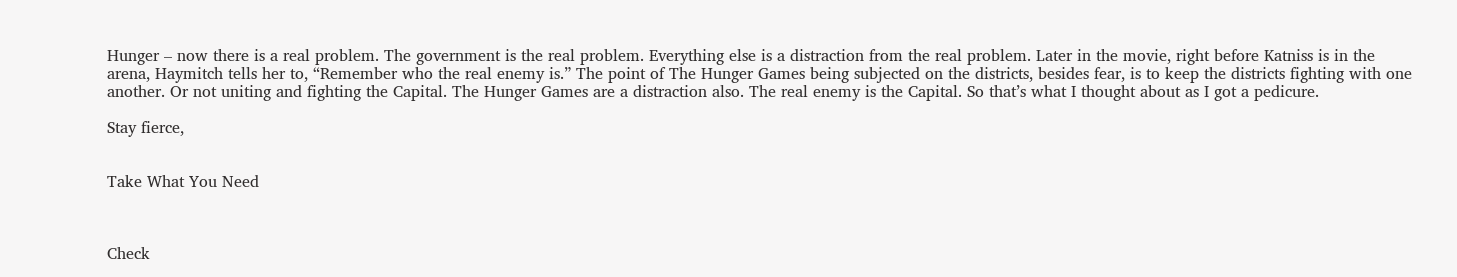Hunger – now there is a real problem. The government is the real problem. Everything else is a distraction from the real problem. Later in the movie, right before Katniss is in the arena, Haymitch tells her to, “Remember who the real enemy is.” The point of The Hunger Games being subjected on the districts, besides fear, is to keep the districts fighting with one another. Or not uniting and fighting the Capital. The Hunger Games are a distraction also. The real enemy is the Capital. So that’s what I thought about as I got a pedicure.

Stay fierce,


Take What You Need



Check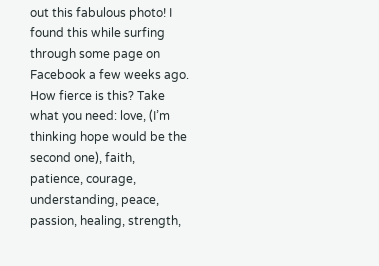out this fabulous photo! I found this while surfing through some page on Facebook a few weeks ago. How fierce is this? Take what you need: love, (I’m thinking hope would be the second one), faith, patience, courage, understanding, peace, passion, healing, strength,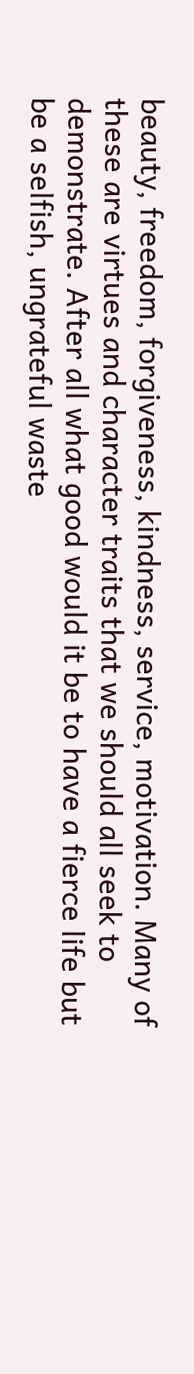beauty, freedom, forgiveness, kindness, service, motivation. Many of these are virtues and character traits that we should all seek to demonstrate. After all what good would it be to have a fierce life but be a selfish, ungrateful waste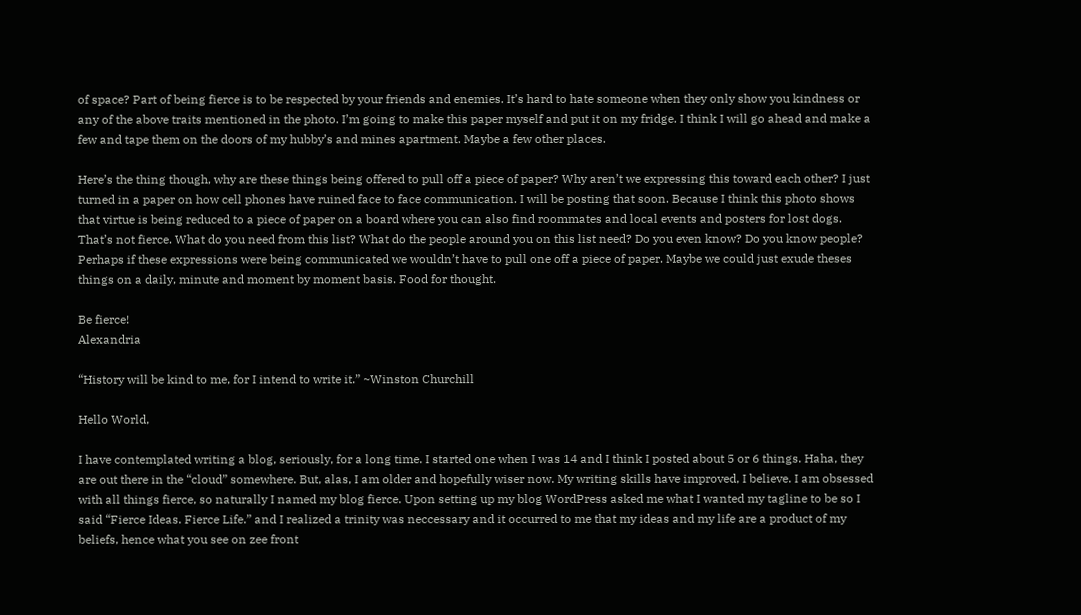of space? Part of being fierce is to be respected by your friends and enemies. It’s hard to hate someone when they only show you kindness or any of the above traits mentioned in the photo. I’m going to make this paper myself and put it on my fridge. I think I will go ahead and make a few and tape them on the doors of my hubby’s and mines apartment. Maybe a few other places.

Here’s the thing though, why are these things being offered to pull off a piece of paper? Why aren’t we expressing this toward each other? I just turned in a paper on how cell phones have ruined face to face communication. I will be posting that soon. Because I think this photo shows that virtue is being reduced to a piece of paper on a board where you can also find roommates and local events and posters for lost dogs. That’s not fierce. What do you need from this list? What do the people around you on this list need? Do you even know? Do you know people? Perhaps if these expressions were being communicated we wouldn’t have to pull one off a piece of paper. Maybe we could just exude theses things on a daily, minute and moment by moment basis. Food for thought.

Be fierce!
Alexandria

“History will be kind to me, for I intend to write it.” ~Winston Churchill

Hello World,

I have contemplated writing a blog, seriously, for a long time. I started one when I was 14 and I think I posted about 5 or 6 things. Haha, they are out there in the “cloud” somewhere. But, alas, I am older and hopefully wiser now. My writing skills have improved, I believe. I am obsessed with all things fierce, so naturally I named my blog fierce. Upon setting up my blog WordPress asked me what I wanted my tagline to be so I said “Fierce Ideas. Fierce Life.” and I realized a trinity was neccessary and it occurred to me that my ideas and my life are a product of my beliefs, hence what you see on zee front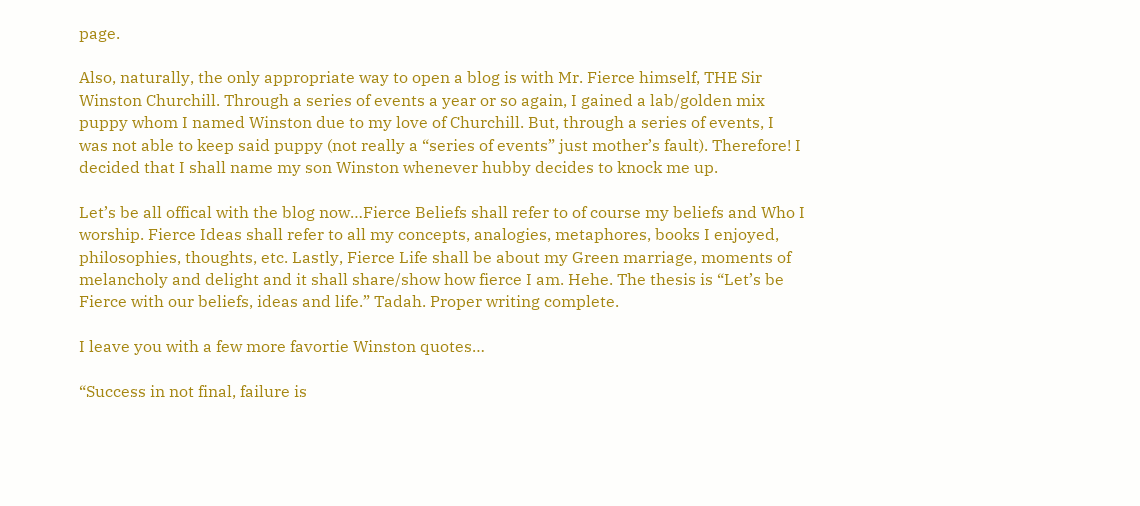page.

Also, naturally, the only appropriate way to open a blog is with Mr. Fierce himself, THE Sir Winston Churchill. Through a series of events a year or so again, I gained a lab/golden mix puppy whom I named Winston due to my love of Churchill. But, through a series of events, I was not able to keep said puppy (not really a “series of events” just mother’s fault). Therefore! I decided that I shall name my son Winston whenever hubby decides to knock me up.

Let’s be all offical with the blog now…Fierce Beliefs shall refer to of course my beliefs and Who I worship. Fierce Ideas shall refer to all my concepts, analogies, metaphores, books I enjoyed, philosophies, thoughts, etc. Lastly, Fierce Life shall be about my Green marriage, moments of melancholy and delight and it shall share/show how fierce I am. Hehe. The thesis is “Let’s be Fierce with our beliefs, ideas and life.” Tadah. Proper writing complete.

I leave you with a few more favortie Winston quotes…

“Success in not final, failure is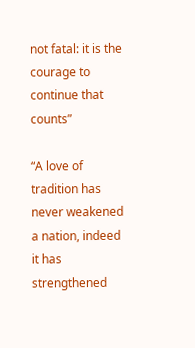not fatal: it is the courage to continue that counts”

“A love of tradition has never weakened a nation, indeed it has strengthened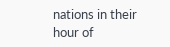nations in their hour of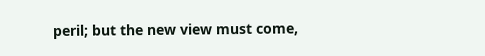peril; but the new view must come,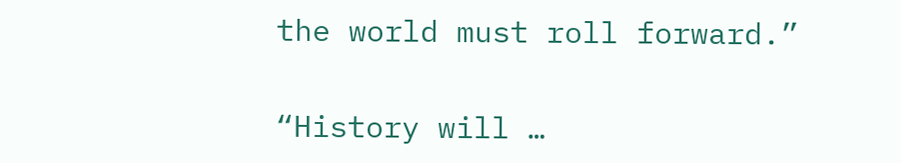the world must roll forward.”

“History will …